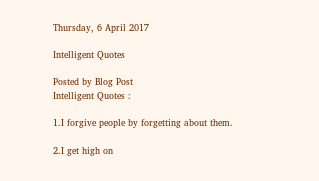Thursday, 6 April 2017

Intelligent Quotes

Posted by Blog Post
Intelligent Quotes :

1.I forgive people by forgetting about them.

2.I get high on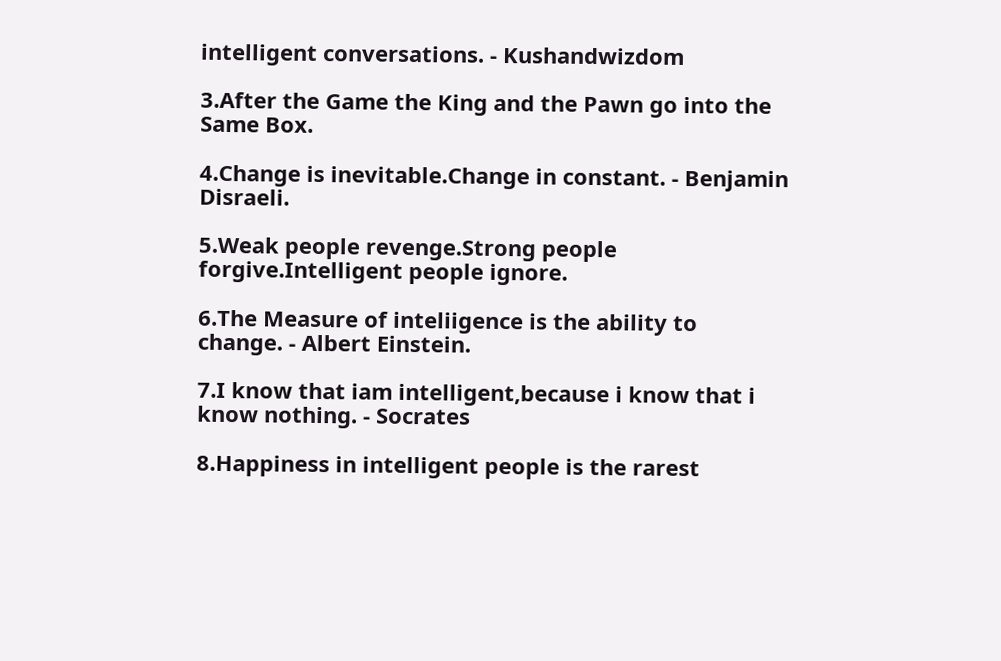intelligent conversations. - Kushandwizdom

3.After the Game the King and the Pawn go into the Same Box.

4.Change is inevitable.Change in constant. - Benjamin Disraeli.

5.Weak people revenge.Strong people forgive.Intelligent people ignore.

6.The Measure of inteliigence is the ability to change. - Albert Einstein.

7.I know that iam intelligent,because i know that i know nothing. - Socrates

8.Happiness in intelligent people is the rarest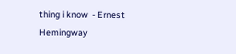thing i know  - Ernest Hemingway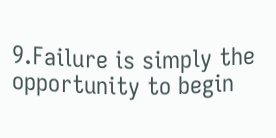9.Failure is simply the opportunity to begin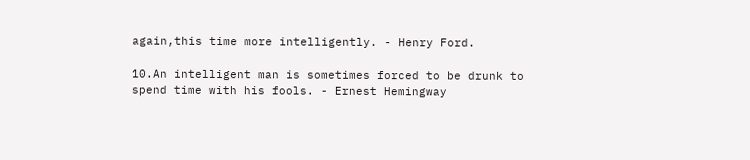again,this time more intelligently. - Henry Ford.

10.An intelligent man is sometimes forced to be drunk to spend time with his fools. - Ernest Hemingway